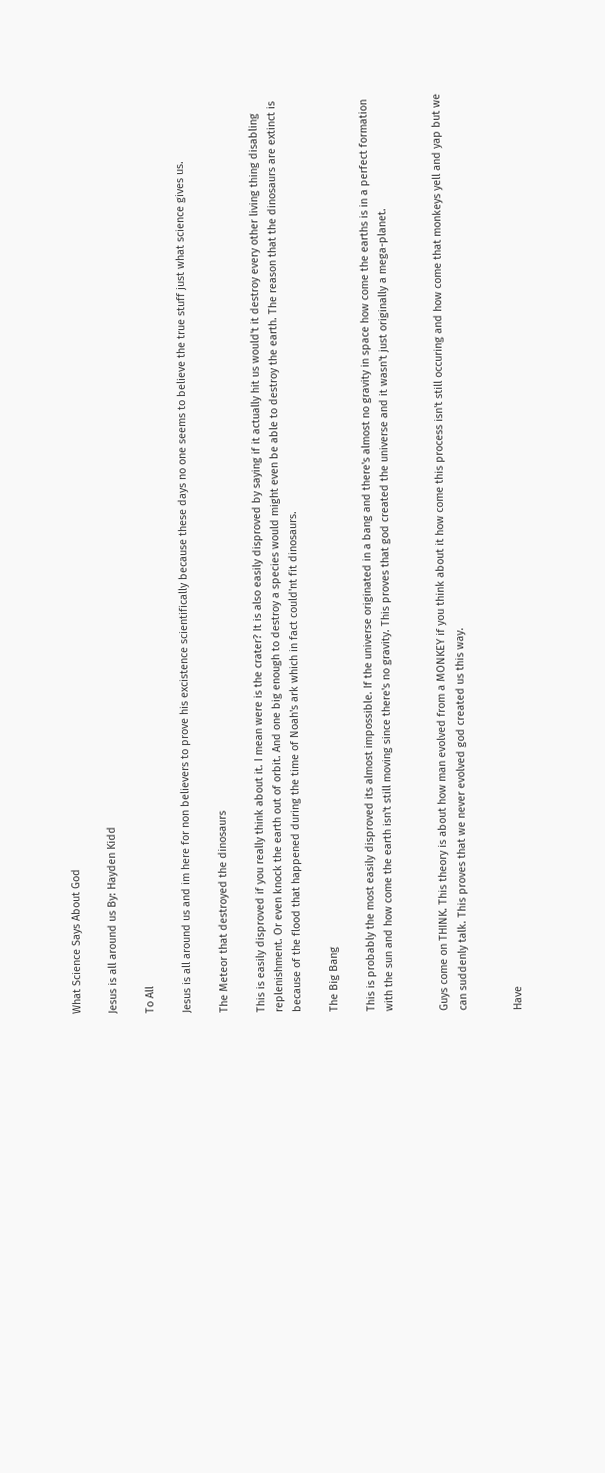What Science Says About God

Jesus is all around us By: Hayden Kidd

To All

Jesus is all around us and im here for non believers to prove his excistence scientifically because these days no one seems to believe the true stuff just what science gives us.

The Meteor that destroyed the dinosaurs

This is easily disproved if you really think about it. I mean were is the crater? It is also easily disproved by saying if it actually hit us would't it destroy every other living thing disabling replenishment. Or even knock the earth out of orbit. And one big enough to destroy a species would might even be able to destroy the earth. The reason that the dinosaurs are extinct is because of the flood that happened during the time of Noah's ark which in fact could'nt fit dinosaurs.

The Big Bang

This is probably the most easily disproved its almost impossible. If the universe originated in a bang and there's almost no gravity in space how come the earths is in a perfect formation with the sun and how come the earth isn't still moving since there's no gravity. This proves that god created the universe and it wasn't just originally a mega-planet.


Guys come on THINK. This theory is about how man evolved from a MONKEY if you think about it how come this process isn't still occuring and how come that monkeys yell and yap but we can suddenly talk. This proves that we never evolved god created us this way.


Have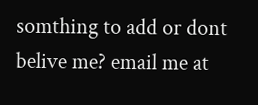somthing to add or dont belive me? email me at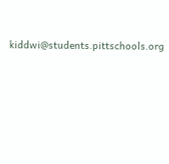kiddwi@students.pittschools.org